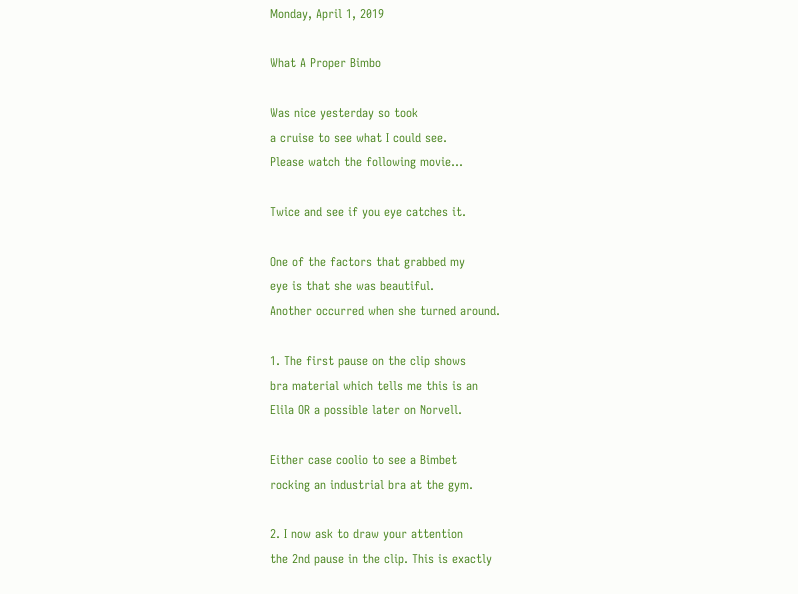Monday, April 1, 2019

What A Proper Bimbo

Was nice yesterday so took
a cruise to see what I could see.
Please watch the following movie...

Twice and see if you eye catches it.

One of the factors that grabbed my
eye is that she was beautiful.
Another occurred when she turned around.

1. The first pause on the clip shows
bra material which tells me this is an
Elila OR a possible later on Norvell.

Either case coolio to see a Bimbet
rocking an industrial bra at the gym.

2. I now ask to draw your attention
the 2nd pause in the clip. This is exactly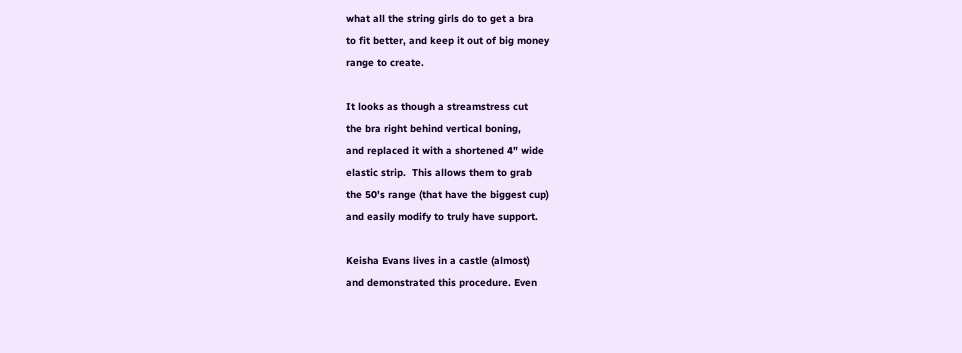what all the string girls do to get a bra
to fit better, and keep it out of big money
range to create.

It looks as though a streamstress cut
the bra right behind vertical boning,
and replaced it with a shortened 4" wide
elastic strip.  This allows them to grab
the 50's range (that have the biggest cup)
and easily modify to truly have support.

Keisha Evans lives in a castle (almost)
and demonstrated this procedure. Even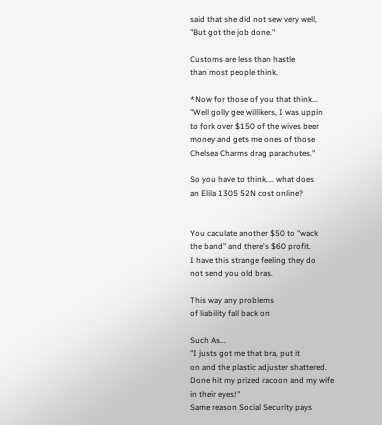said that she did not sew very well,
"But got the job done."

Customs are less than hastle
than most people think.

*Now for those of you that think...
"Well golly gee willikers, I was uppin
to fork over $150 of the wives beer
money and gets me ones of those
Chelsea Charms drag parachutes."

So you have to think.... what does
an Elila 1305 52N cost online?


You caculate another $50 to "wack
the band" and there's $60 profit.
I have this strange feeling they do
not send you old bras.

This way any problems
of liability fall back on

Such As...
"I justs got me that bra, put it
on and the plastic adjuster shattered.
Done hit my prized racoon and my wife
in their eyes!"
Same reason Social Security pays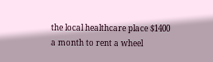the local healthcare place $1400
a month to rent a wheel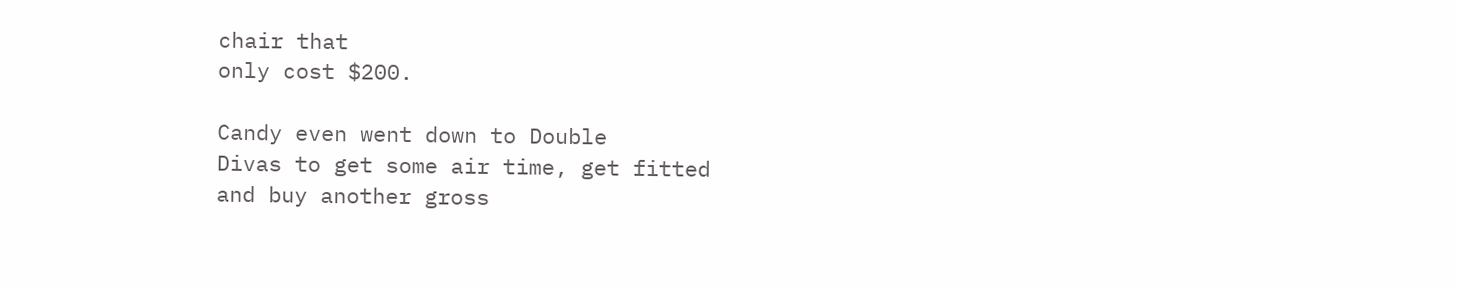chair that
only cost $200.

Candy even went down to Double
Divas to get some air time, get fitted
and buy another gross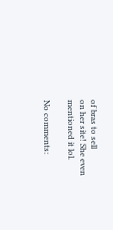of bras to sell
on her site! She even mentioned it lol.

No comments: